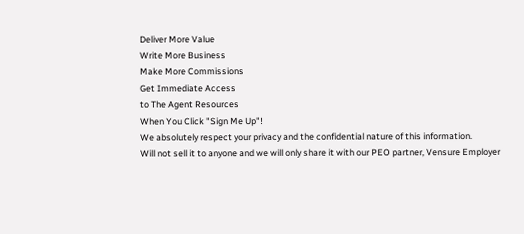Deliver More Value
Write More Business
Make More Commissions
Get Immediate Access
to The Agent Resources
When You Click "Sign Me Up"!
We absolutely respect your privacy and the confidential nature of this information.
Will not sell it to anyone and we will only share it with our PEO partner, Vensure Employer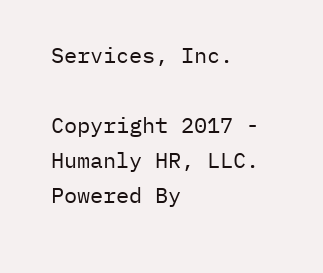Services, Inc.

Copyright 2017 - Humanly HR, LLC.
Powered By